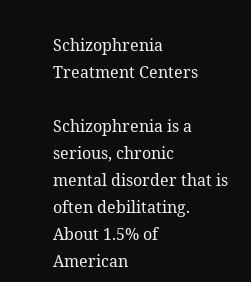Schizophrenia Treatment Centers

Schizophrenia is a serious, chronic mental disorder that is often debilitating. About 1.5% of American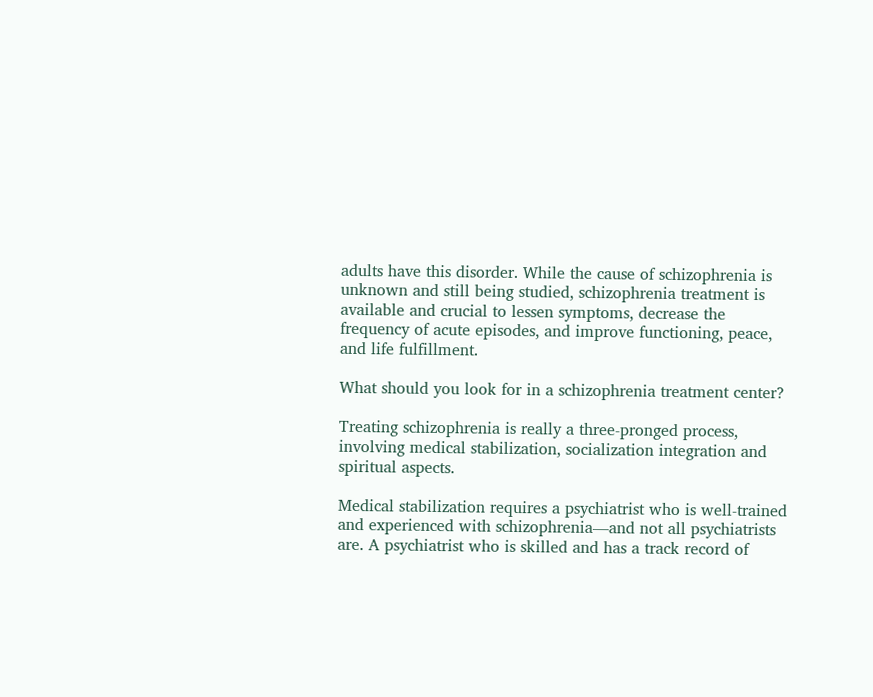adults have this disorder. While the cause of schizophrenia is unknown and still being studied, schizophrenia treatment is available and crucial to lessen symptoms, decrease the frequency of acute episodes, and improve functioning, peace, and life fulfillment.

What should you look for in a schizophrenia treatment center?

Treating schizophrenia is really a three-pronged process, involving medical stabilization, socialization integration and spiritual aspects.

Medical stabilization requires a psychiatrist who is well-trained and experienced with schizophrenia—and not all psychiatrists are. A psychiatrist who is skilled and has a track record of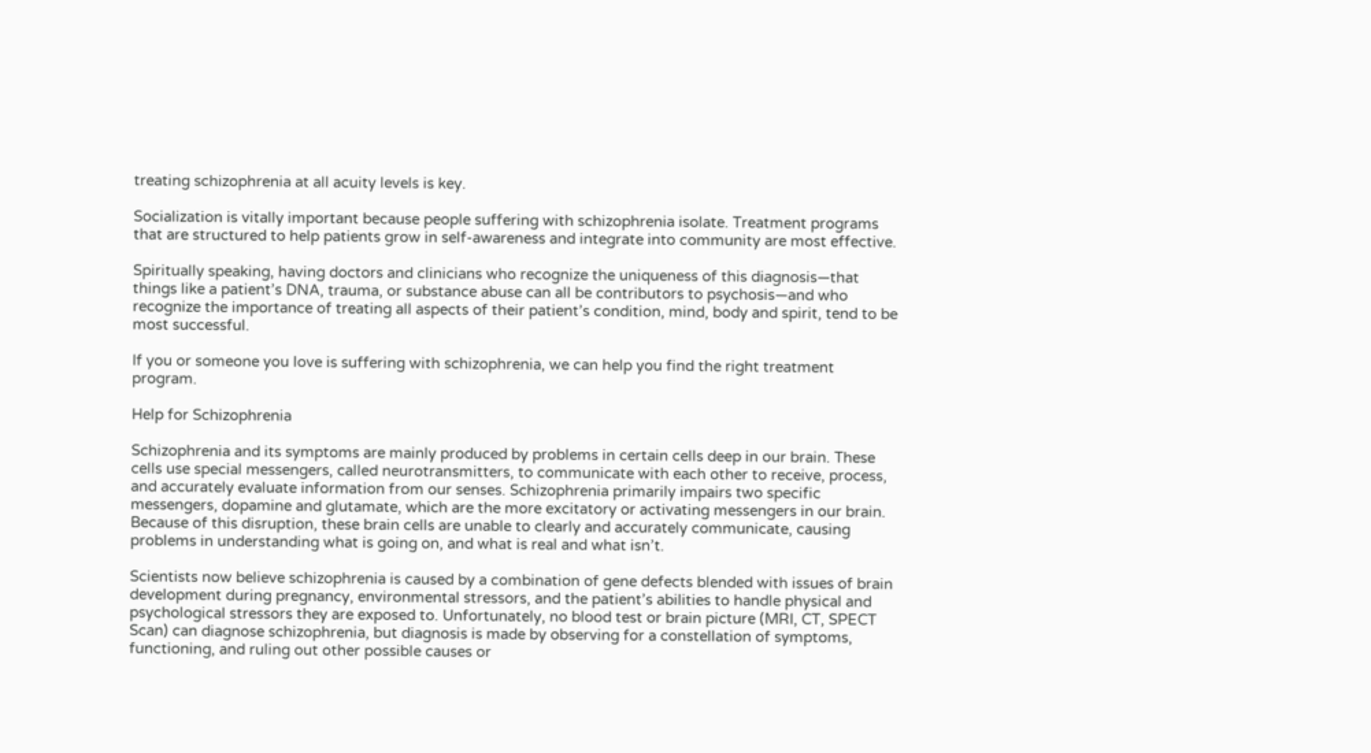treating schizophrenia at all acuity levels is key.

Socialization is vitally important because people suffering with schizophrenia isolate. Treatment programs that are structured to help patients grow in self-awareness and integrate into community are most effective.

Spiritually speaking, having doctors and clinicians who recognize the uniqueness of this diagnosis—that things like a patient’s DNA, trauma, or substance abuse can all be contributors to psychosis—and who recognize the importance of treating all aspects of their patient’s condition, mind, body and spirit, tend to be most successful.

If you or someone you love is suffering with schizophrenia, we can help you find the right treatment program.

Help for Schizophrenia

Schizophrenia and its symptoms are mainly produced by problems in certain cells deep in our brain. These cells use special messengers, called neurotransmitters, to communicate with each other to receive, process, and accurately evaluate information from our senses. Schizophrenia primarily impairs two specific messengers, dopamine and glutamate, which are the more excitatory or activating messengers in our brain. Because of this disruption, these brain cells are unable to clearly and accurately communicate, causing problems in understanding what is going on, and what is real and what isn’t.

Scientists now believe schizophrenia is caused by a combination of gene defects blended with issues of brain development during pregnancy, environmental stressors, and the patient’s abilities to handle physical and psychological stressors they are exposed to. Unfortunately, no blood test or brain picture (MRI, CT, SPECT Scan) can diagnose schizophrenia, but diagnosis is made by observing for a constellation of symptoms, functioning, and ruling out other possible causes or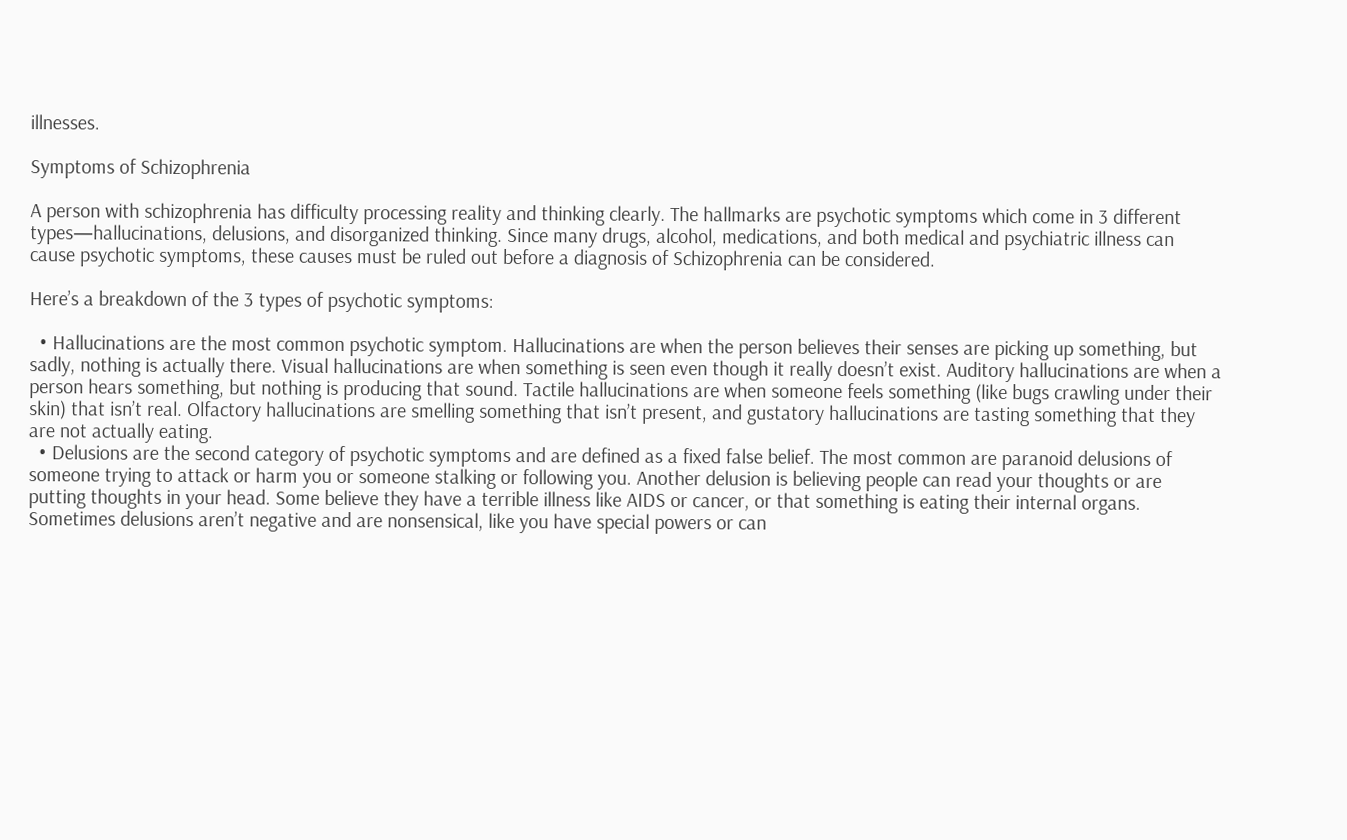illnesses.

Symptoms of Schizophrenia

A person with schizophrenia has difficulty processing reality and thinking clearly. The hallmarks are psychotic symptoms which come in 3 different types—hallucinations, delusions, and disorganized thinking. Since many drugs, alcohol, medications, and both medical and psychiatric illness can cause psychotic symptoms, these causes must be ruled out before a diagnosis of Schizophrenia can be considered.

Here’s a breakdown of the 3 types of psychotic symptoms:

  • Hallucinations are the most common psychotic symptom. Hallucinations are when the person believes their senses are picking up something, but sadly, nothing is actually there. Visual hallucinations are when something is seen even though it really doesn’t exist. Auditory hallucinations are when a person hears something, but nothing is producing that sound. Tactile hallucinations are when someone feels something (like bugs crawling under their skin) that isn’t real. Olfactory hallucinations are smelling something that isn’t present, and gustatory hallucinations are tasting something that they are not actually eating.
  • Delusions are the second category of psychotic symptoms and are defined as a fixed false belief. The most common are paranoid delusions of someone trying to attack or harm you or someone stalking or following you. Another delusion is believing people can read your thoughts or are putting thoughts in your head. Some believe they have a terrible illness like AIDS or cancer, or that something is eating their internal organs. Sometimes delusions aren’t negative and are nonsensical, like you have special powers or can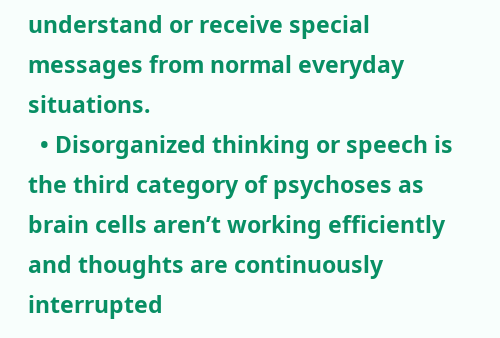understand or receive special messages from normal everyday situations.
  • Disorganized thinking or speech is the third category of psychoses as brain cells aren’t working efficiently and thoughts are continuously interrupted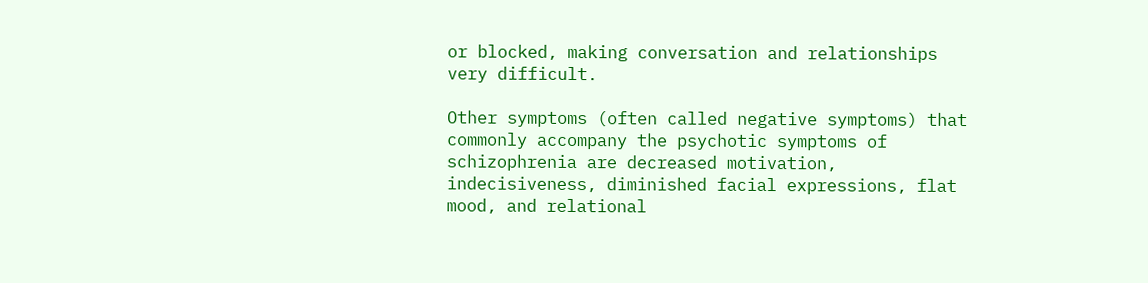or blocked, making conversation and relationships very difficult.

Other symptoms (often called negative symptoms) that commonly accompany the psychotic symptoms of schizophrenia are decreased motivation, indecisiveness, diminished facial expressions, flat mood, and relational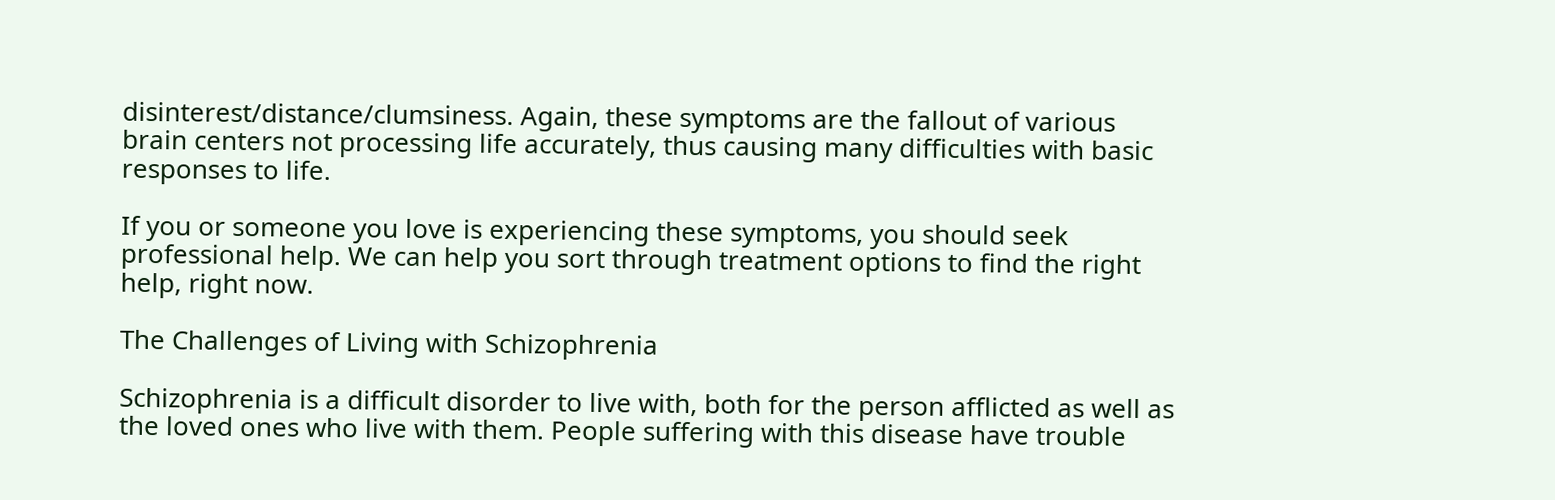disinterest/distance/clumsiness. Again, these symptoms are the fallout of various brain centers not processing life accurately, thus causing many difficulties with basic responses to life.

If you or someone you love is experiencing these symptoms, you should seek professional help. We can help you sort through treatment options to find the right help, right now.

The Challenges of Living with Schizophrenia

Schizophrenia is a difficult disorder to live with, both for the person afflicted as well as the loved ones who live with them. People suffering with this disease have trouble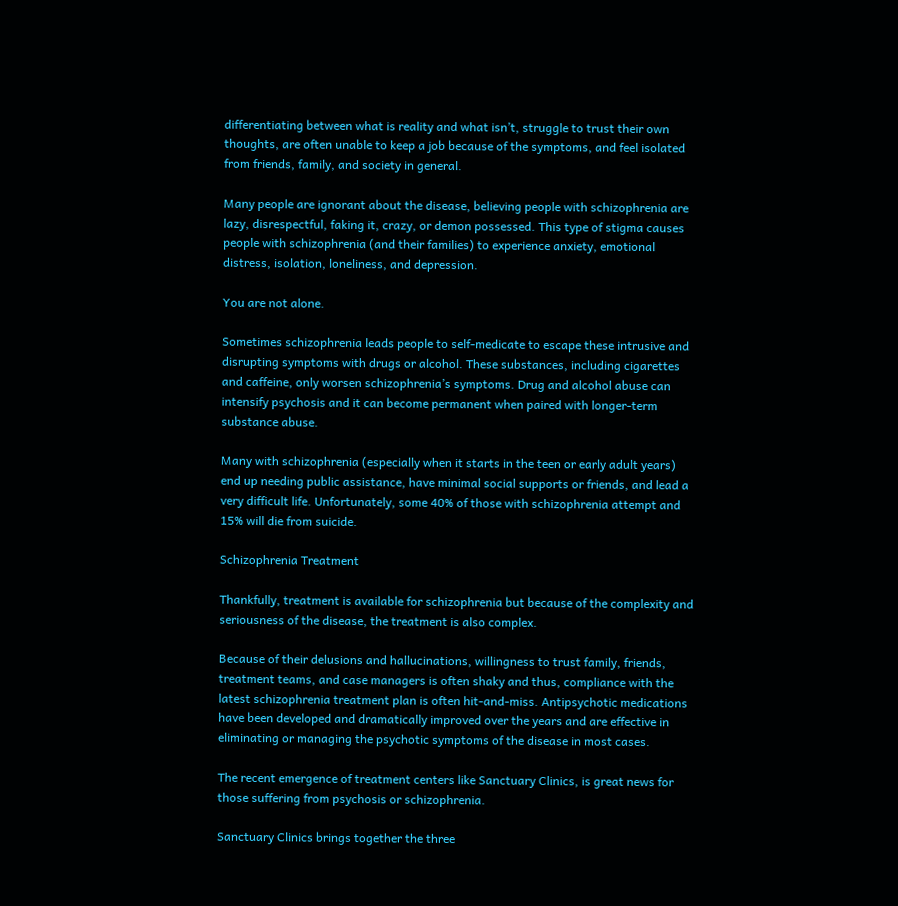differentiating between what is reality and what isn’t, struggle to trust their own thoughts, are often unable to keep a job because of the symptoms, and feel isolated from friends, family, and society in general.

Many people are ignorant about the disease, believing people with schizophrenia are lazy, disrespectful, faking it, crazy, or demon possessed. This type of stigma causes people with schizophrenia (and their families) to experience anxiety, emotional distress, isolation, loneliness, and depression.

You are not alone.

Sometimes schizophrenia leads people to self-medicate to escape these intrusive and disrupting symptoms with drugs or alcohol. These substances, including cigarettes and caffeine, only worsen schizophrenia’s symptoms. Drug and alcohol abuse can intensify psychosis and it can become permanent when paired with longer-term substance abuse.

Many with schizophrenia (especially when it starts in the teen or early adult years) end up needing public assistance, have minimal social supports or friends, and lead a very difficult life. Unfortunately, some 40% of those with schizophrenia attempt and 15% will die from suicide.

Schizophrenia Treatment

Thankfully, treatment is available for schizophrenia but because of the complexity and seriousness of the disease, the treatment is also complex.

Because of their delusions and hallucinations, willingness to trust family, friends, treatment teams, and case managers is often shaky and thus, compliance with the latest schizophrenia treatment plan is often hit-and-miss. Antipsychotic medications have been developed and dramatically improved over the years and are effective in eliminating or managing the psychotic symptoms of the disease in most cases.

The recent emergence of treatment centers like Sanctuary Clinics, is great news for those suffering from psychosis or schizophrenia.

Sanctuary Clinics brings together the three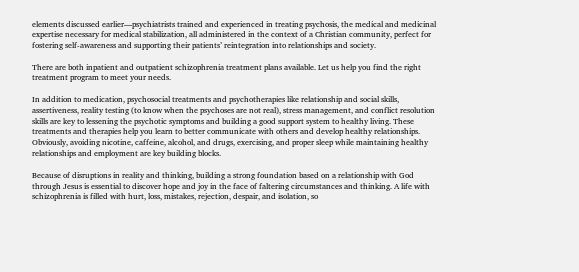elements discussed earlier—psychiatrists trained and experienced in treating psychosis, the medical and medicinal expertise necessary for medical stabilization, all administered in the context of a Christian community, perfect for fostering self-awareness and supporting their patients’ reintegration into relationships and society.

There are both inpatient and outpatient schizophrenia treatment plans available. Let us help you find the right treatment program to meet your needs.

In addition to medication, psychosocial treatments and psychotherapies like relationship and social skills, assertiveness, reality testing (to know when the psychoses are not real), stress management, and conflict resolution skills are key to lessening the psychotic symptoms and building a good support system to healthy living. These treatments and therapies help you learn to better communicate with others and develop healthy relationships. Obviously, avoiding nicotine, caffeine, alcohol, and drugs, exercising, and proper sleep while maintaining healthy relationships and employment are key building blocks.

Because of disruptions in reality and thinking, building a strong foundation based on a relationship with God through Jesus is essential to discover hope and joy in the face of faltering circumstances and thinking. A life with schizophrenia is filled with hurt, loss, mistakes, rejection, despair, and isolation, so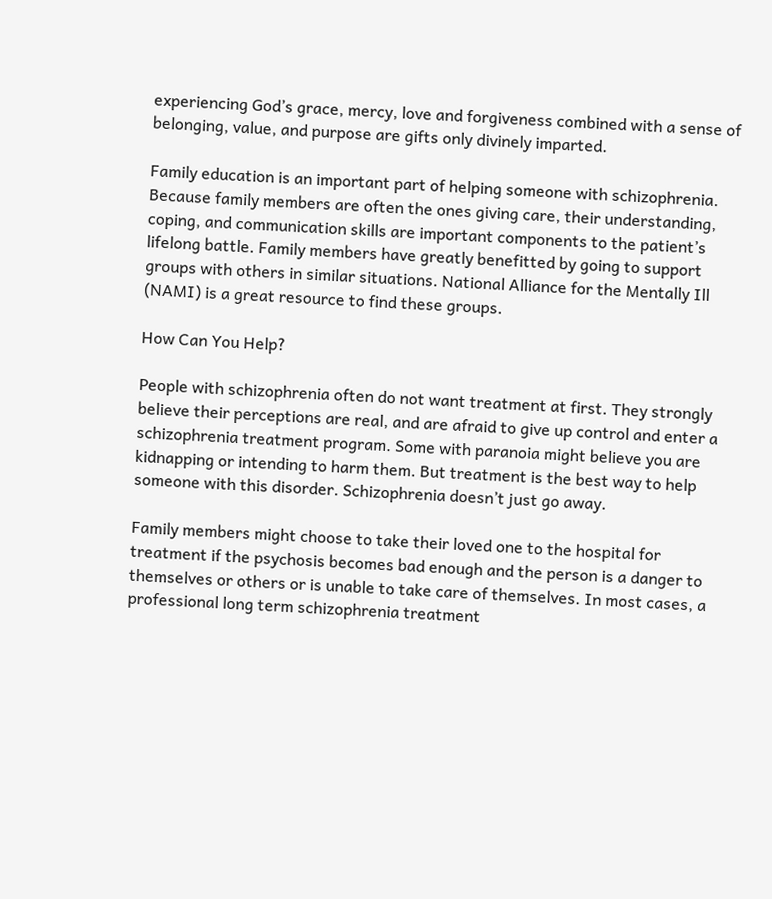experiencing God’s grace, mercy, love and forgiveness combined with a sense of belonging, value, and purpose are gifts only divinely imparted.

Family education is an important part of helping someone with schizophrenia. Because family members are often the ones giving care, their understanding, coping, and communication skills are important components to the patient’s lifelong battle. Family members have greatly benefitted by going to support groups with others in similar situations. National Alliance for the Mentally Ill (NAMI) is a great resource to find these groups.

How Can You Help?

People with schizophrenia often do not want treatment at first. They strongly believe their perceptions are real, and are afraid to give up control and enter a schizophrenia treatment program. Some with paranoia might believe you are kidnapping or intending to harm them. But treatment is the best way to help someone with this disorder. Schizophrenia doesn’t just go away.

Family members might choose to take their loved one to the hospital for treatment if the psychosis becomes bad enough and the person is a danger to themselves or others or is unable to take care of themselves. In most cases, a professional long term schizophrenia treatment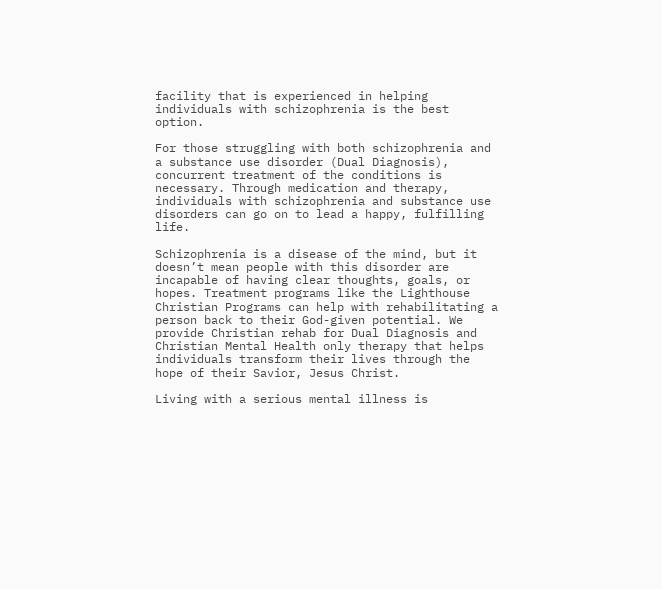facility that is experienced in helping individuals with schizophrenia is the best option.

For those struggling with both schizophrenia and a substance use disorder (Dual Diagnosis), concurrent treatment of the conditions is necessary. Through medication and therapy, individuals with schizophrenia and substance use disorders can go on to lead a happy, fulfilling life.

Schizophrenia is a disease of the mind, but it doesn’t mean people with this disorder are incapable of having clear thoughts, goals, or hopes. Treatment programs like the Lighthouse Christian Programs can help with rehabilitating a person back to their God-given potential. We provide Christian rehab for Dual Diagnosis and Christian Mental Health only therapy that helps individuals transform their lives through the hope of their Savior, Jesus Christ.

Living with a serious mental illness is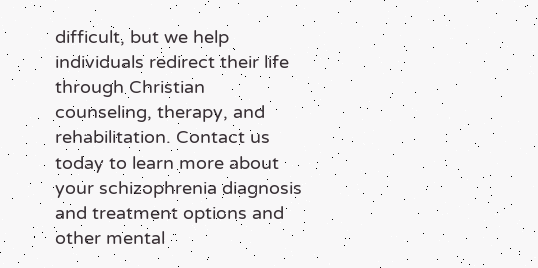difficult, but we help individuals redirect their life through Christian counseling, therapy, and rehabilitation. Contact us today to learn more about your schizophrenia diagnosis and treatment options and other mental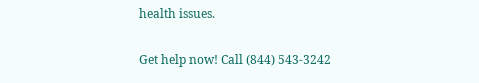health issues.

Get help now! Call (844) 543-3242